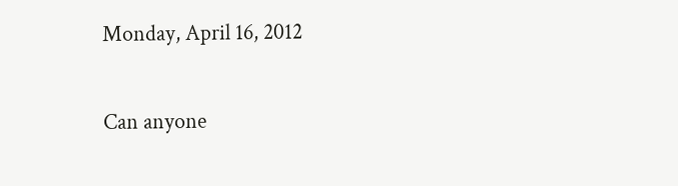Monday, April 16, 2012

Can anyone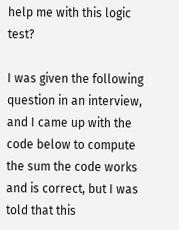help me with this logic test?

I was given the following question in an interview, and I came up with the code below to compute the sum the code works and is correct, but I was told that this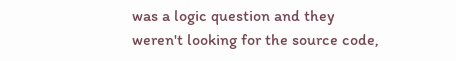was a logic question and they weren't looking for the source code,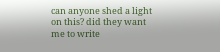can anyone shed a light on this? did they want me to write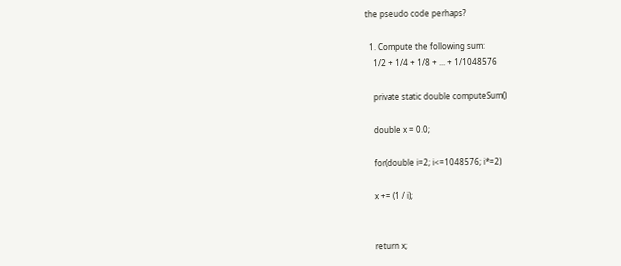the pseudo code perhaps?

  1. Compute the following sum:
    1/2 + 1/4 + 1/8 + ... + 1/1048576

    private static double computeSum()

    double x = 0.0;

    for(double i=2; i<=1048576; i*=2)

    x += (1 / i);


    return x;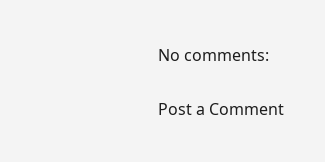No comments:

Post a Comment